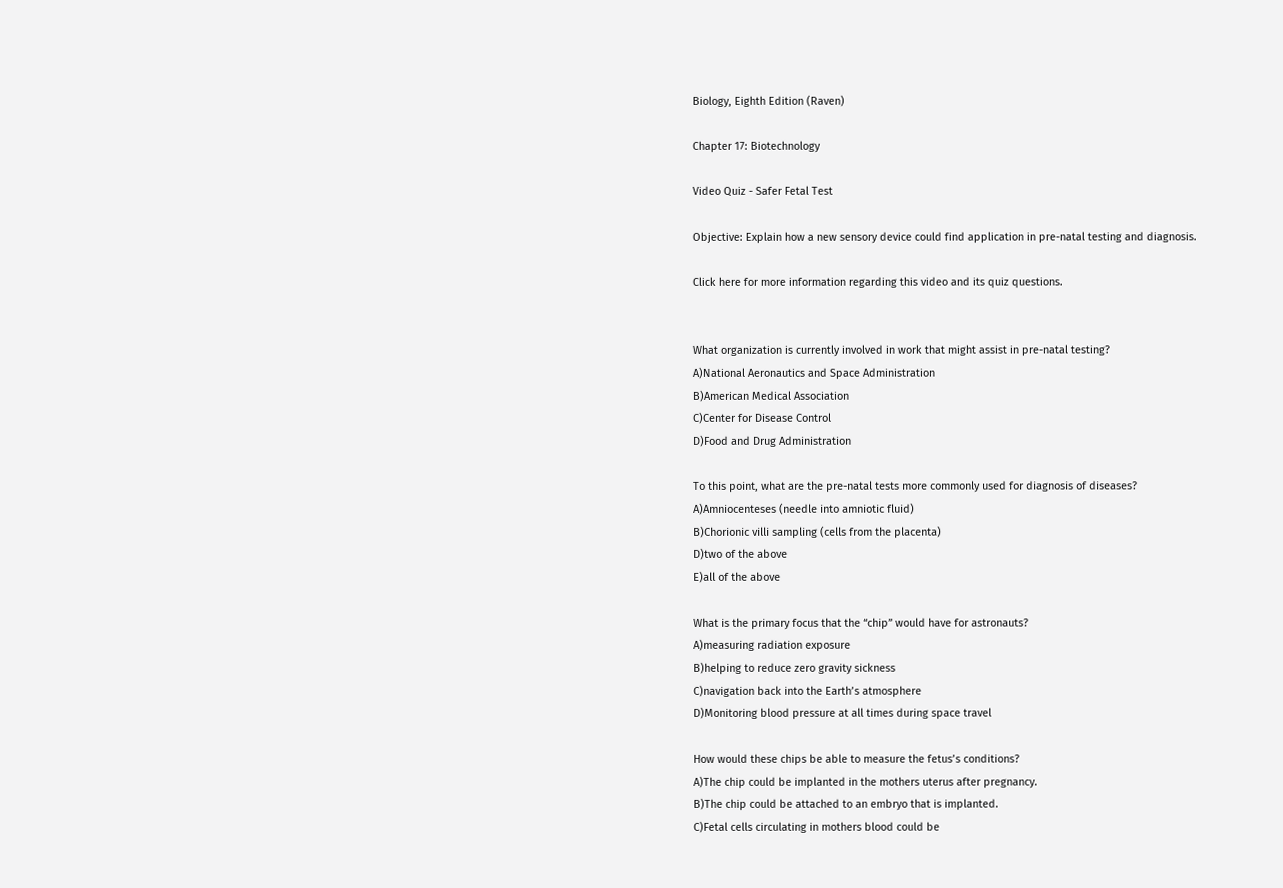Biology, Eighth Edition (Raven)

Chapter 17: Biotechnology

Video Quiz - Safer Fetal Test

Objective: Explain how a new sensory device could find application in pre-natal testing and diagnosis.

Click here for more information regarding this video and its quiz questions.


What organization is currently involved in work that might assist in pre-natal testing?
A)National Aeronautics and Space Administration
B)American Medical Association
C)Center for Disease Control
D)Food and Drug Administration

To this point, what are the pre-natal tests more commonly used for diagnosis of diseases?
A)Amniocenteses (needle into amniotic fluid)
B)Chorionic villi sampling (cells from the placenta)
D)two of the above
E)all of the above

What is the primary focus that the “chip” would have for astronauts?
A)measuring radiation exposure
B)helping to reduce zero gravity sickness
C)navigation back into the Earth’s atmosphere
D)Monitoring blood pressure at all times during space travel

How would these chips be able to measure the fetus’s conditions?
A)The chip could be implanted in the mothers uterus after pregnancy.
B)The chip could be attached to an embryo that is implanted.
C)Fetal cells circulating in mothers blood could be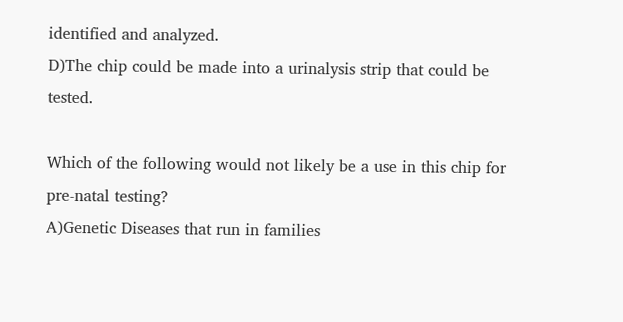identified and analyzed.
D)The chip could be made into a urinalysis strip that could be tested.

Which of the following would not likely be a use in this chip for pre-natal testing?
A)Genetic Diseases that run in families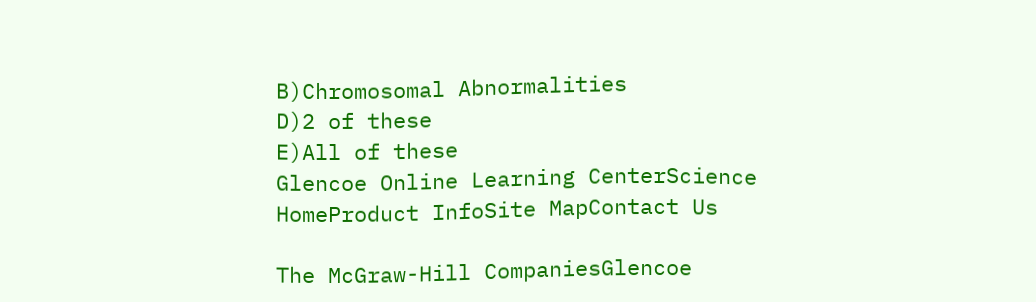B)Chromosomal Abnormalities
D)2 of these
E)All of these
Glencoe Online Learning CenterScience HomeProduct InfoSite MapContact Us

The McGraw-Hill CompaniesGlencoe